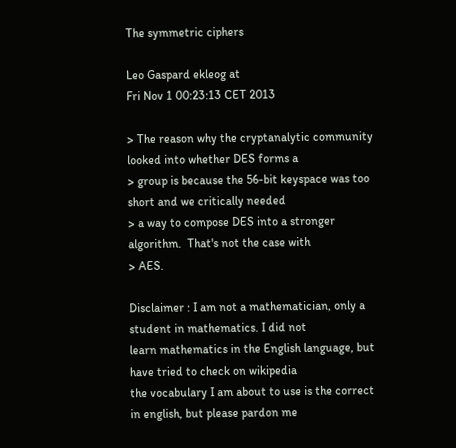The symmetric ciphers

Leo Gaspard ekleog at
Fri Nov 1 00:23:13 CET 2013

> The reason why the cryptanalytic community looked into whether DES forms a
> group is because the 56-bit keyspace was too short and we critically needed
> a way to compose DES into a stronger algorithm.  That's not the case with
> AES.

Disclaimer : I am not a mathematician, only a student in mathematics. I did not
learn mathematics in the English language, but have tried to check on wikipedia
the vocabulary I am about to use is the correct in english, but please pardon me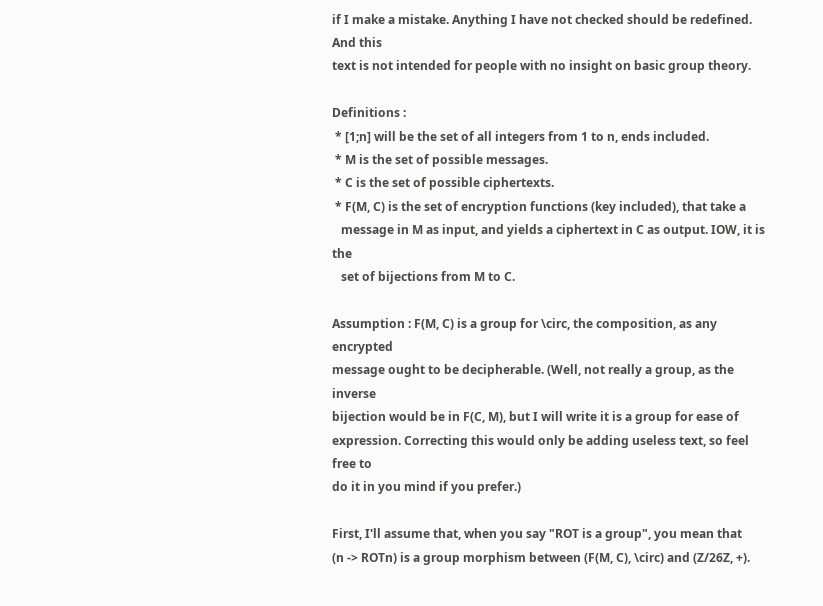if I make a mistake. Anything I have not checked should be redefined. And this
text is not intended for people with no insight on basic group theory.

Definitions :
 * [1;n] will be the set of all integers from 1 to n, ends included.
 * M is the set of possible messages.
 * C is the set of possible ciphertexts.
 * F(M, C) is the set of encryption functions (key included), that take a
   message in M as input, and yields a ciphertext in C as output. IOW, it is the
   set of bijections from M to C.

Assumption : F(M, C) is a group for \circ, the composition, as any encrypted
message ought to be decipherable. (Well, not really a group, as the inverse
bijection would be in F(C, M), but I will write it is a group for ease of
expression. Correcting this would only be adding useless text, so feel free to
do it in you mind if you prefer.)

First, I'll assume that, when you say "ROT is a group", you mean that
(n -> ROTn) is a group morphism between (F(M, C), \circ) and (Z/26Z, +).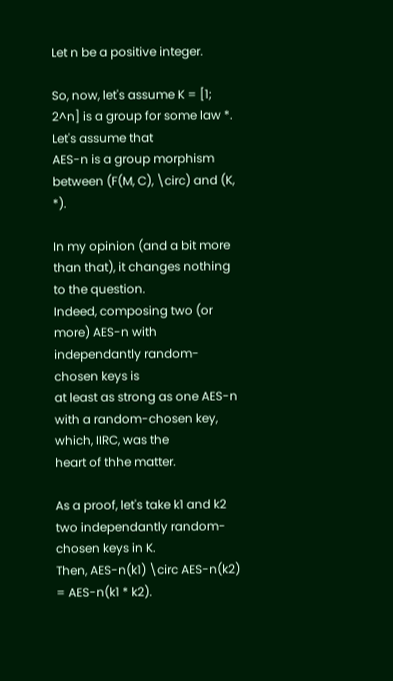Let n be a positive integer.

So, now, let's assume K = [1; 2^n] is a group for some law *. Let's assume that
AES-n is a group morphism between (F(M, C), \circ) and (K, *).

In my opinion (and a bit more than that), it changes nothing to the question.
Indeed, composing two (or more) AES-n with independantly random-chosen keys is
at least as strong as one AES-n with a random-chosen key, which, IIRC, was the
heart of thhe matter.

As a proof, let's take k1 and k2 two independantly random-chosen keys in K.
Then, AES-n(k1) \circ AES-n(k2) = AES-n(k1 * k2).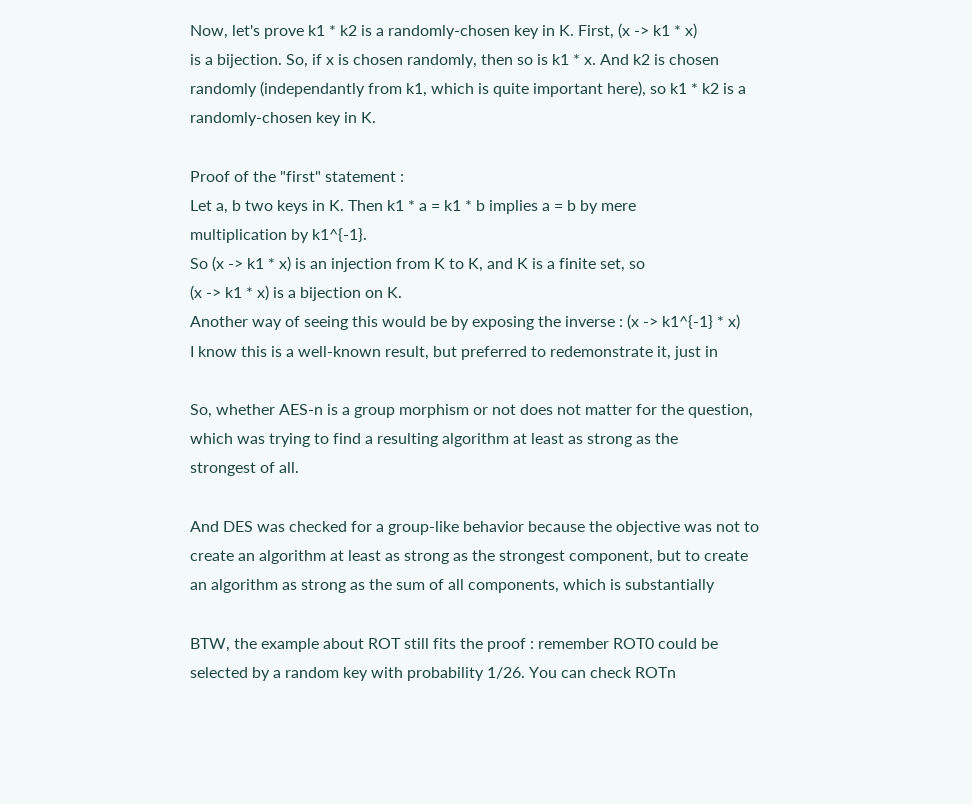Now, let's prove k1 * k2 is a randomly-chosen key in K. First, (x -> k1 * x)
is a bijection. So, if x is chosen randomly, then so is k1 * x. And k2 is chosen
randomly (independantly from k1, which is quite important here), so k1 * k2 is a
randomly-chosen key in K.

Proof of the "first" statement :
Let a, b two keys in K. Then k1 * a = k1 * b implies a = b by mere
multiplication by k1^{-1}.
So (x -> k1 * x) is an injection from K to K, and K is a finite set, so
(x -> k1 * x) is a bijection on K.
Another way of seeing this would be by exposing the inverse : (x -> k1^{-1} * x)
I know this is a well-known result, but preferred to redemonstrate it, just in

So, whether AES-n is a group morphism or not does not matter for the question,
which was trying to find a resulting algorithm at least as strong as the
strongest of all.

And DES was checked for a group-like behavior because the objective was not to
create an algorithm at least as strong as the strongest component, but to create
an algorithm as strong as the sum of all components, which is substantially

BTW, the example about ROT still fits the proof : remember ROT0 could be
selected by a random key with probability 1/26. You can check ROTn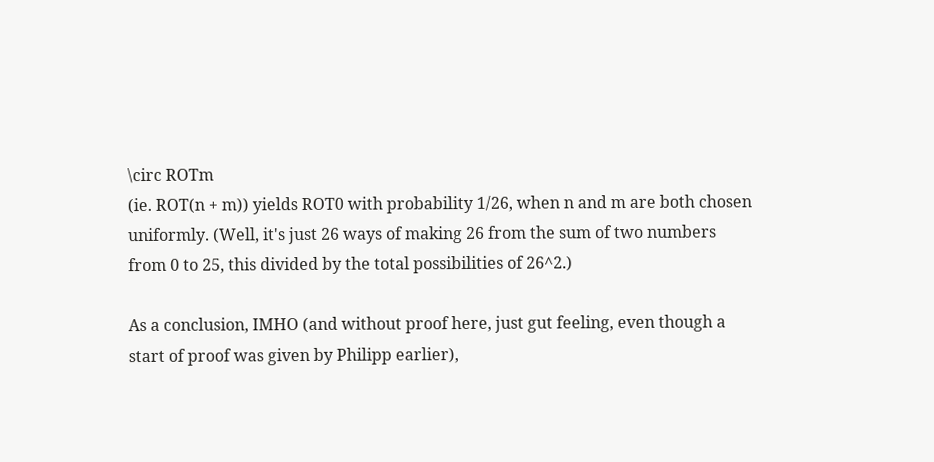\circ ROTm
(ie. ROT(n + m)) yields ROT0 with probability 1/26, when n and m are both chosen
uniformly. (Well, it's just 26 ways of making 26 from the sum of two numbers
from 0 to 25, this divided by the total possibilities of 26^2.)

As a conclusion, IMHO (and without proof here, just gut feeling, even though a
start of proof was given by Philipp earlier),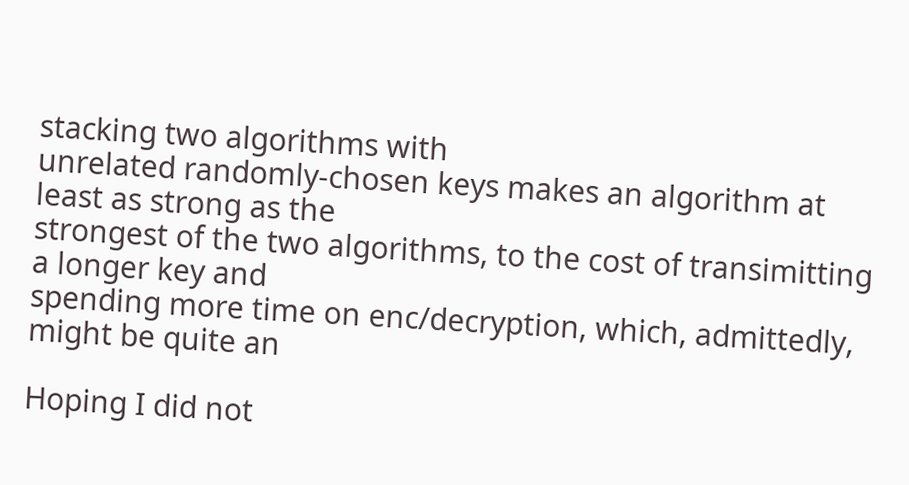stacking two algorithms with
unrelated randomly-chosen keys makes an algorithm at least as strong as the
strongest of the two algorithms, to the cost of transimitting a longer key and
spending more time on enc/decryption, which, admittedly, might be quite an

Hoping I did not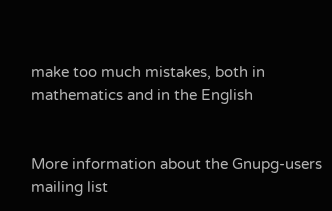make too much mistakes, both in mathematics and in the English


More information about the Gnupg-users mailing list